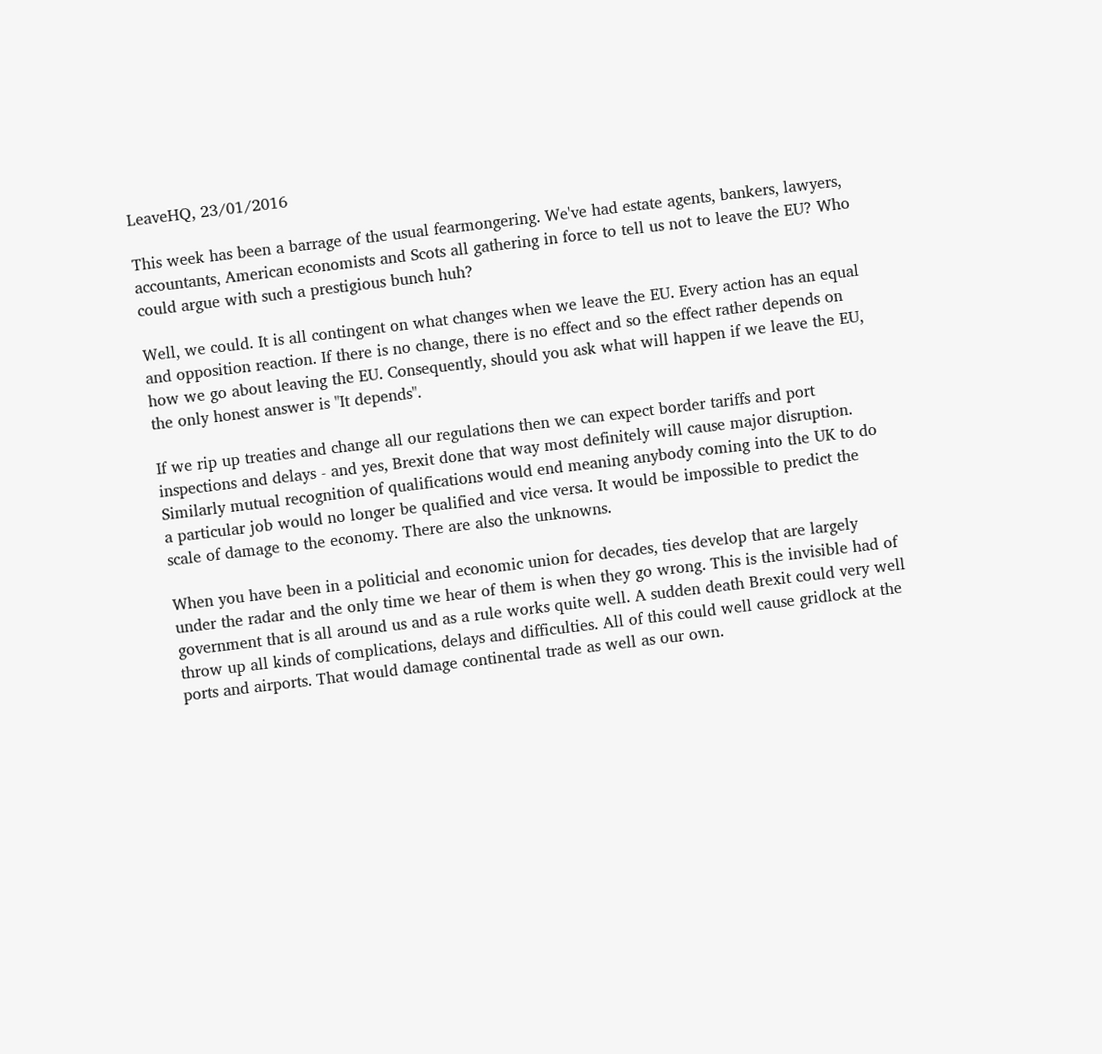LeaveHQ, 23/01/2016

This week has been a barrage of the usual fearmongering. We've had estate agents, bankers, lawyers, accountants, American economists and Scots all gathering in force to tell us not to leave the EU? Who could argue with such a prestigious bunch huh?

Well, we could. It is all contingent on what changes when we leave the EU. Every action has an equal and opposition reaction. If there is no change, there is no effect and so the effect rather depends on how we go about leaving the EU. Consequently, should you ask what will happen if we leave the EU, the only honest answer is "It depends".

If we rip up treaties and change all our regulations then we can expect border tariffs and port inspections and delays - and yes, Brexit done that way most definitely will cause major disruption. Similarly mutual recognition of qualifications would end meaning anybody coming into the UK to do a particular job would no longer be qualified and vice versa. It would be impossible to predict the scale of damage to the economy. There are also the unknowns.

When you have been in a politicial and economic union for decades, ties develop that are largely under the radar and the only time we hear of them is when they go wrong. This is the invisible had of government that is all around us and as a rule works quite well. A sudden death Brexit could very well throw up all kinds of complications, delays and difficulties. All of this could well cause gridlock at the ports and airports. That would damage continental trade as well as our own.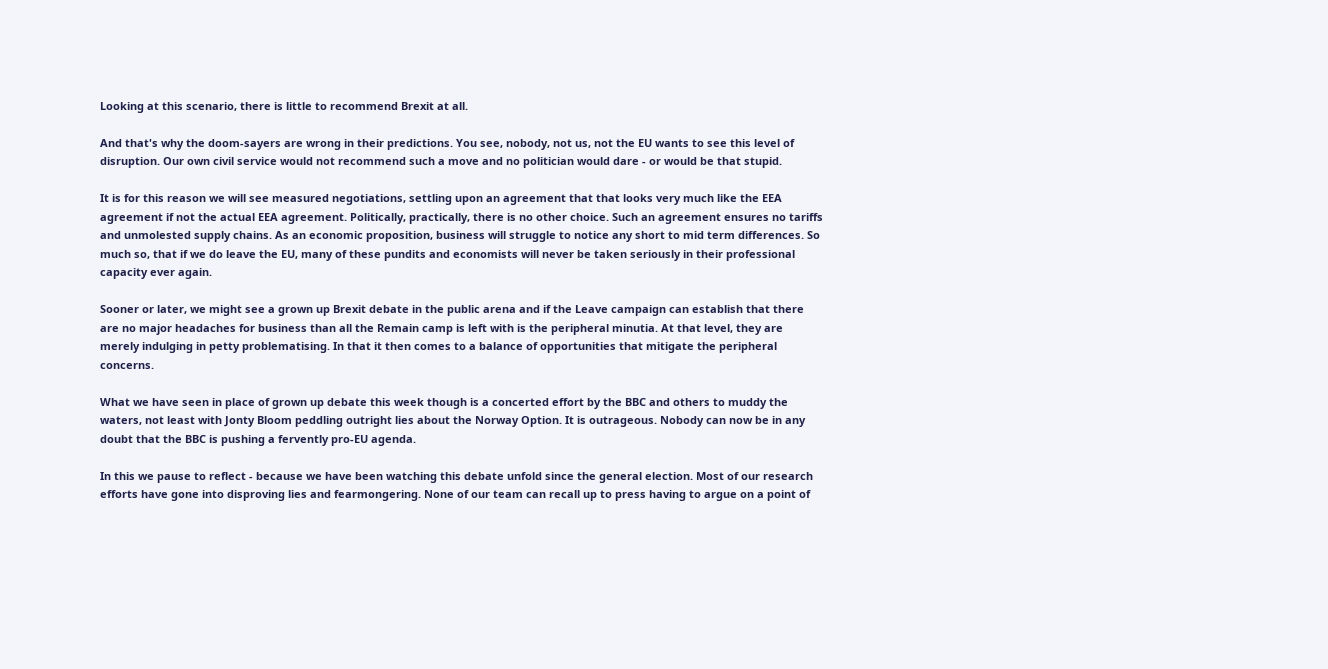Looking at this scenario, there is little to recommend Brexit at all.

And that's why the doom-sayers are wrong in their predictions. You see, nobody, not us, not the EU wants to see this level of disruption. Our own civil service would not recommend such a move and no politician would dare - or would be that stupid.

It is for this reason we will see measured negotiations, settling upon an agreement that that looks very much like the EEA agreement if not the actual EEA agreement. Politically, practically, there is no other choice. Such an agreement ensures no tariffs and unmolested supply chains. As an economic proposition, business will struggle to notice any short to mid term differences. So much so, that if we do leave the EU, many of these pundits and economists will never be taken seriously in their professional capacity ever again.

Sooner or later, we might see a grown up Brexit debate in the public arena and if the Leave campaign can establish that there are no major headaches for business than all the Remain camp is left with is the peripheral minutia. At that level, they are merely indulging in petty problematising. In that it then comes to a balance of opportunities that mitigate the peripheral concerns.

What we have seen in place of grown up debate this week though is a concerted effort by the BBC and others to muddy the waters, not least with Jonty Bloom peddling outright lies about the Norway Option. It is outrageous. Nobody can now be in any doubt that the BBC is pushing a fervently pro-EU agenda.

In this we pause to reflect - because we have been watching this debate unfold since the general election. Most of our research efforts have gone into disproving lies and fearmongering. None of our team can recall up to press having to argue on a point of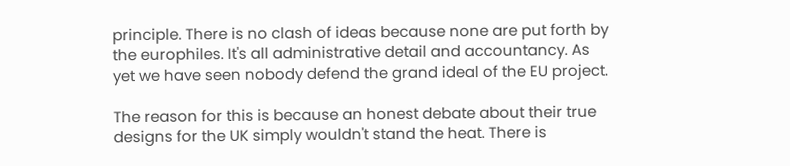principle. There is no clash of ideas because none are put forth by the europhiles. It's all administrative detail and accountancy. As yet we have seen nobody defend the grand ideal of the EU project.

The reason for this is because an honest debate about their true designs for the UK simply wouldn't stand the heat. There is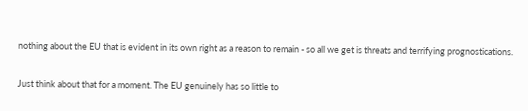nothing about the EU that is evident in its own right as a reason to remain - so all we get is threats and terrifying prognostications.

Just think about that for a moment. The EU genuinely has so little to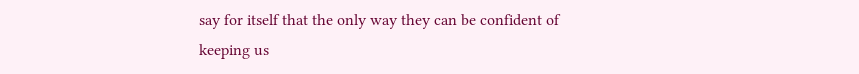say for itself that the only way they can be confident of keeping us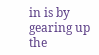in is by gearing up the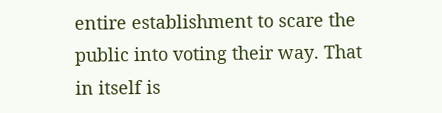entire establishment to scare the public into voting their way. That in itself is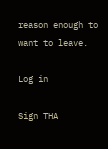reason enough to want to leave.

Log in

Sign THA